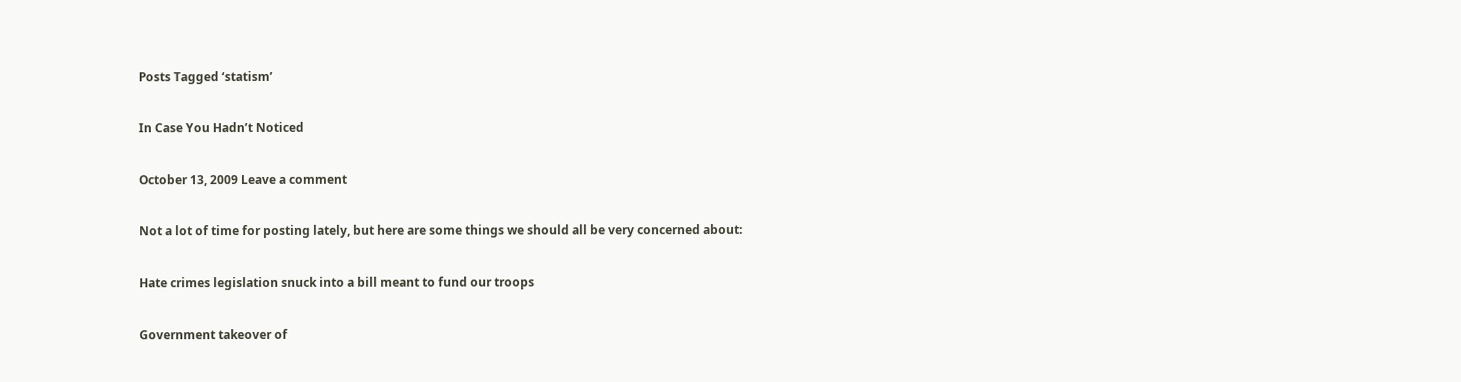Posts Tagged ‘statism’

In Case You Hadn’t Noticed

October 13, 2009 Leave a comment

Not a lot of time for posting lately, but here are some things we should all be very concerned about:

Hate crimes legislation snuck into a bill meant to fund our troops

Government takeover of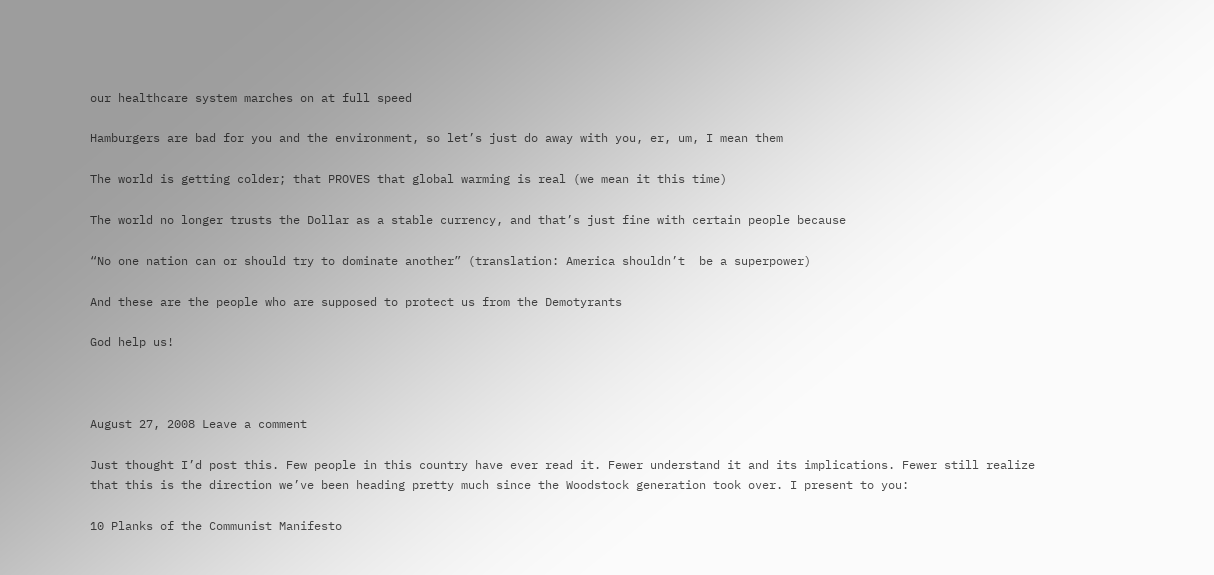our healthcare system marches on at full speed

Hamburgers are bad for you and the environment, so let’s just do away with you, er, um, I mean them

The world is getting colder; that PROVES that global warming is real (we mean it this time)

The world no longer trusts the Dollar as a stable currency, and that’s just fine with certain people because

“No one nation can or should try to dominate another” (translation: America shouldn’t  be a superpower)

And these are the people who are supposed to protect us from the Demotyrants

God help us!



August 27, 2008 Leave a comment

Just thought I’d post this. Few people in this country have ever read it. Fewer understand it and its implications. Fewer still realize that this is the direction we’ve been heading pretty much since the Woodstock generation took over. I present to you:

10 Planks of the Communist Manifesto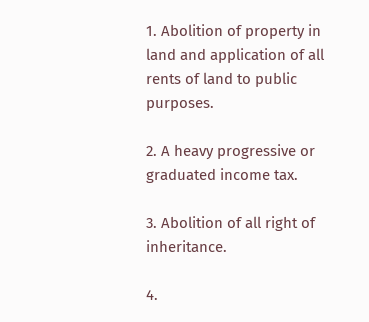1. Abolition of property in land and application of all rents of land to public purposes.

2. A heavy progressive or graduated income tax.

3. Abolition of all right of inheritance.

4.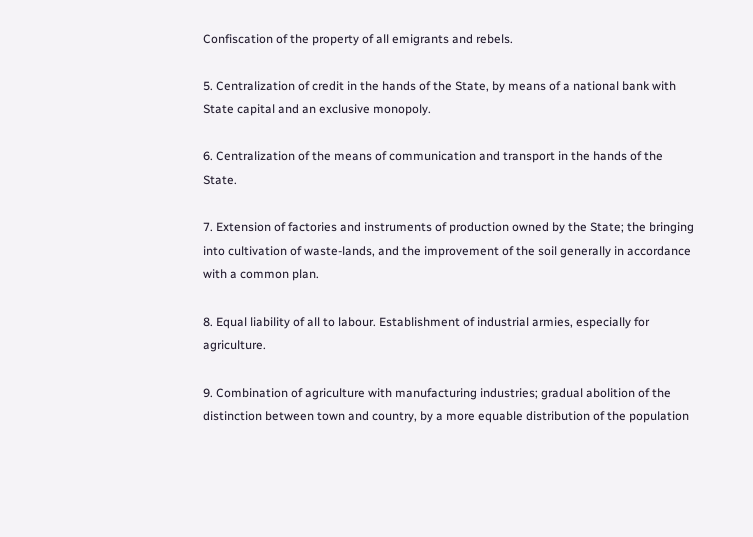Confiscation of the property of all emigrants and rebels.

5. Centralization of credit in the hands of the State, by means of a national bank with State capital and an exclusive monopoly.

6. Centralization of the means of communication and transport in the hands of the State.

7. Extension of factories and instruments of production owned by the State; the bringing into cultivation of waste-lands, and the improvement of the soil generally in accordance with a common plan.

8. Equal liability of all to labour. Establishment of industrial armies, especially for agriculture.

9. Combination of agriculture with manufacturing industries; gradual abolition of the distinction between town and country, by a more equable distribution of the population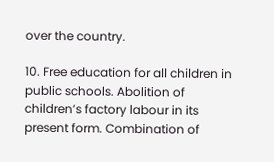over the country.

10. Free education for all children in public schools. Abolition of children’s factory labour in its present form. Combination of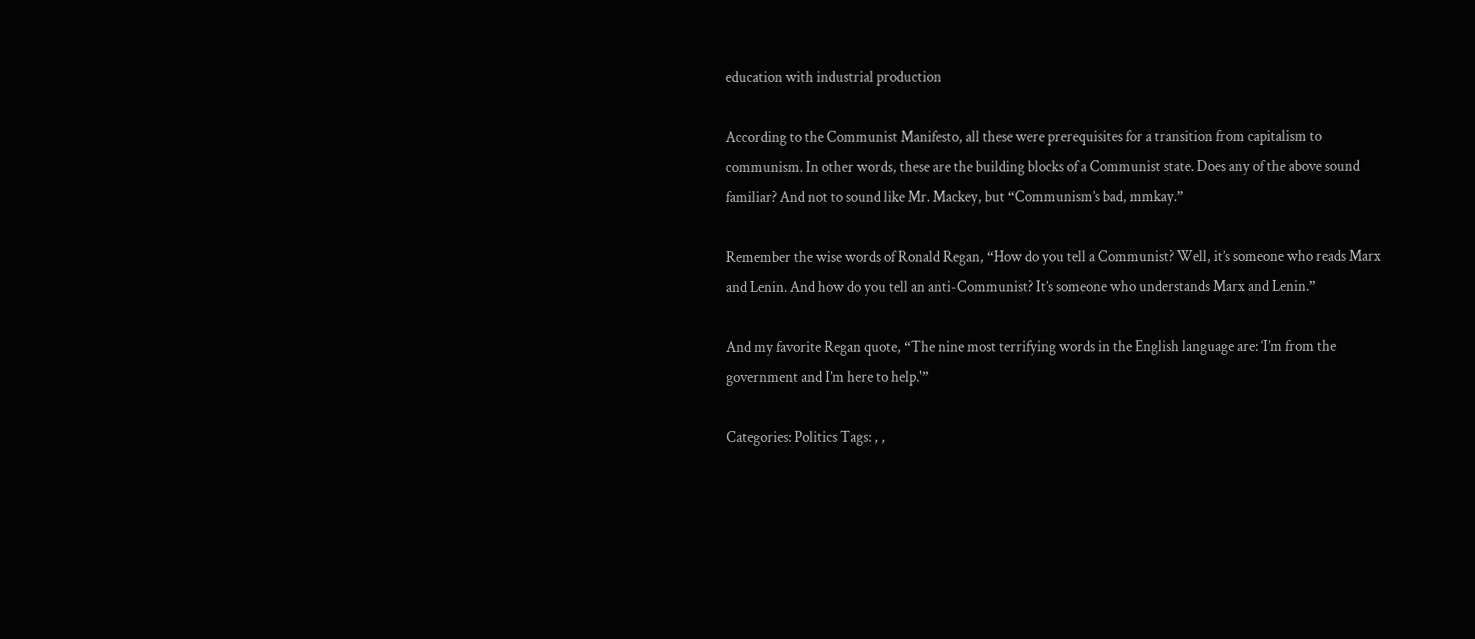education with industrial production

According to the Communist Manifesto, all these were prerequisites for a transition from capitalism to communism. In other words, these are the building blocks of a Communist state. Does any of the above sound familiar? And not to sound like Mr. Mackey, but “Communism’s bad, mmkay.”

Remember the wise words of Ronald Regan, “How do you tell a Communist? Well, it’s someone who reads Marx and Lenin. And how do you tell an anti-Communist? It’s someone who understands Marx and Lenin.”

And my favorite Regan quote, “The nine most terrifying words in the English language are: ‘I’m from the government and I’m here to help.'”

Categories: Politics Tags: , ,